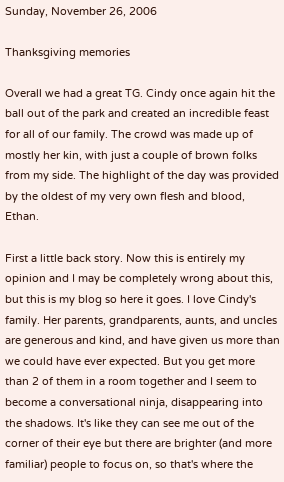Sunday, November 26, 2006

Thanksgiving memories

Overall we had a great TG. Cindy once again hit the ball out of the park and created an incredible feast for all of our family. The crowd was made up of mostly her kin, with just a couple of brown folks from my side. The highlight of the day was provided by the oldest of my very own flesh and blood, Ethan.

First a little back story. Now this is entirely my opinion and I may be completely wrong about this, but this is my blog so here it goes. I love Cindy's family. Her parents, grandparents, aunts, and uncles are generous and kind, and have given us more than we could have ever expected. But you get more than 2 of them in a room together and I seem to become a conversational ninja, disappearing into the shadows. It's like they can see me out of the corner of their eye but there are brighter (and more familiar) people to focus on, so that's where the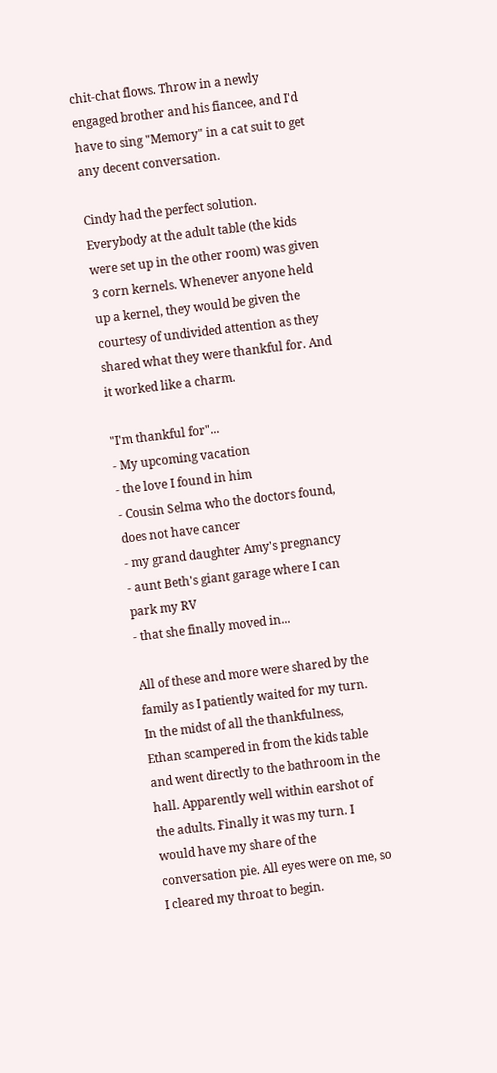chit-chat flows. Throw in a newly engaged brother and his fiancee, and I'd have to sing "Memory" in a cat suit to get any decent conversation.

Cindy had the perfect solution. Everybody at the adult table (the kids were set up in the other room) was given 3 corn kernels. Whenever anyone held up a kernel, they would be given the courtesy of undivided attention as they shared what they were thankful for. And it worked like a charm.

"I'm thankful for"...
- My upcoming vacation
- the love I found in him
- Cousin Selma who the doctors found, does not have cancer
- my grand daughter Amy's pregnancy
- aunt Beth's giant garage where I can park my RV
- that she finally moved in...

All of these and more were shared by the family as I patiently waited for my turn. In the midst of all the thankfulness, Ethan scampered in from the kids table and went directly to the bathroom in the hall. Apparently well within earshot of the adults. Finally it was my turn. I would have my share of the conversation pie. All eyes were on me, so I cleared my throat to begin.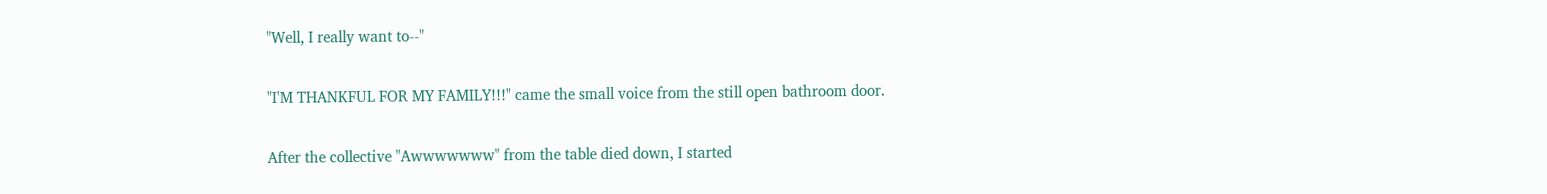"Well, I really want to--"

"I'M THANKFUL FOR MY FAMILY!!!" came the small voice from the still open bathroom door.

After the collective "Awwwwwww" from the table died down, I started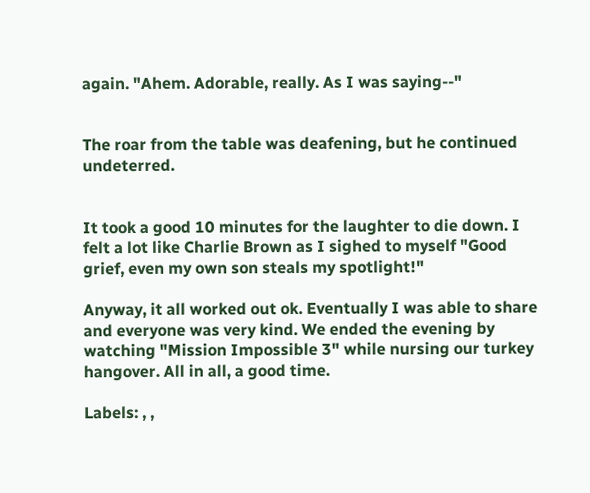again. "Ahem. Adorable, really. As I was saying--"


The roar from the table was deafening, but he continued undeterred.


It took a good 10 minutes for the laughter to die down. I felt a lot like Charlie Brown as I sighed to myself "Good grief, even my own son steals my spotlight!"

Anyway, it all worked out ok. Eventually I was able to share and everyone was very kind. We ended the evening by watching "Mission Impossible 3" while nursing our turkey hangover. All in all, a good time.

Labels: , ,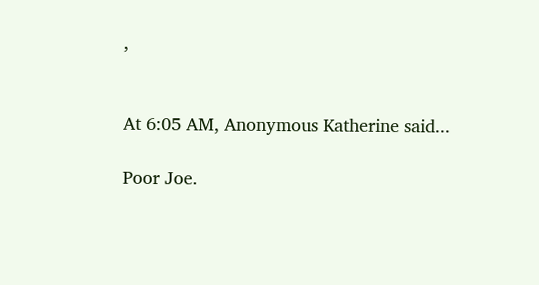,


At 6:05 AM, Anonymous Katherine said...

Poor Joe.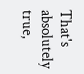That's absolutely true,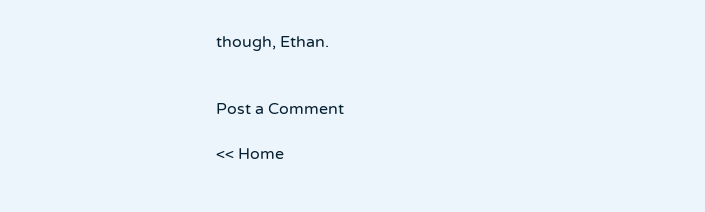though, Ethan.


Post a Comment

<< Home